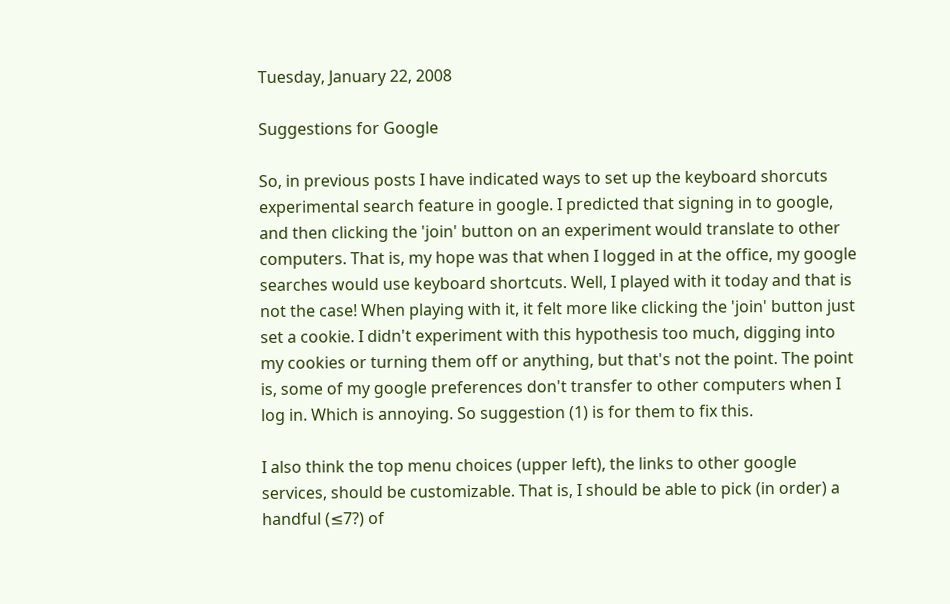Tuesday, January 22, 2008

Suggestions for Google

So, in previous posts I have indicated ways to set up the keyboard shorcuts experimental search feature in google. I predicted that signing in to google, and then clicking the 'join' button on an experiment would translate to other computers. That is, my hope was that when I logged in at the office, my google searches would use keyboard shortcuts. Well, I played with it today and that is not the case! When playing with it, it felt more like clicking the 'join' button just set a cookie. I didn't experiment with this hypothesis too much, digging into my cookies or turning them off or anything, but that's not the point. The point is, some of my google preferences don't transfer to other computers when I log in. Which is annoying. So suggestion (1) is for them to fix this.

I also think the top menu choices (upper left), the links to other google services, should be customizable. That is, I should be able to pick (in order) a handful (≤7?) of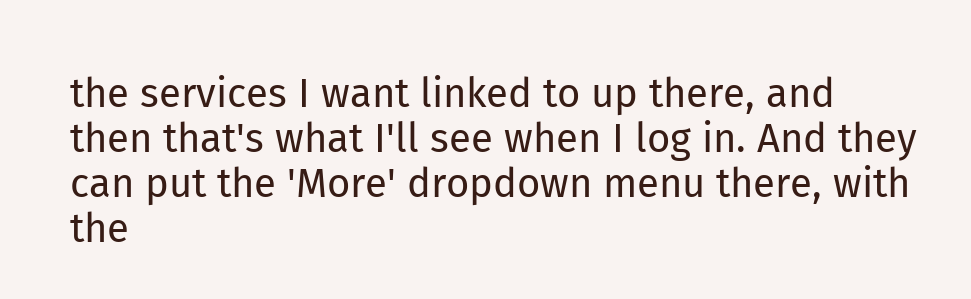the services I want linked to up there, and then that's what I'll see when I log in. And they can put the 'More' dropdown menu there, with the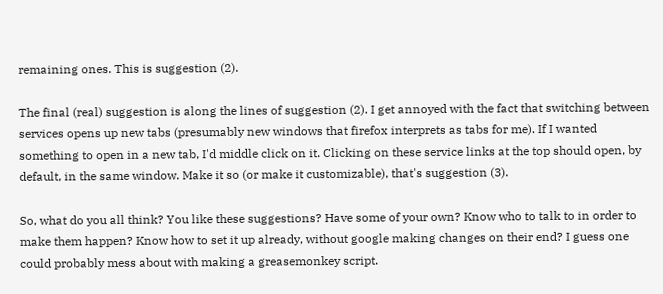remaining ones. This is suggestion (2).

The final (real) suggestion is along the lines of suggestion (2). I get annoyed with the fact that switching between services opens up new tabs (presumably new windows that firefox interprets as tabs for me). If I wanted something to open in a new tab, I'd middle click on it. Clicking on these service links at the top should open, by default, in the same window. Make it so (or make it customizable), that's suggestion (3).

So, what do you all think? You like these suggestions? Have some of your own? Know who to talk to in order to make them happen? Know how to set it up already, without google making changes on their end? I guess one could probably mess about with making a greasemonkey script.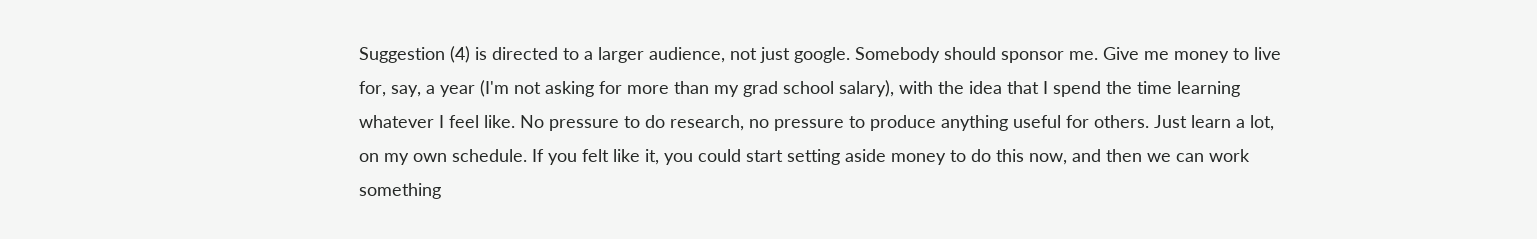Suggestion (4) is directed to a larger audience, not just google. Somebody should sponsor me. Give me money to live for, say, a year (I'm not asking for more than my grad school salary), with the idea that I spend the time learning whatever I feel like. No pressure to do research, no pressure to produce anything useful for others. Just learn a lot, on my own schedule. If you felt like it, you could start setting aside money to do this now, and then we can work something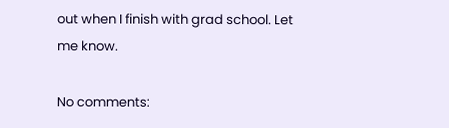out when I finish with grad school. Let me know.

No comments: